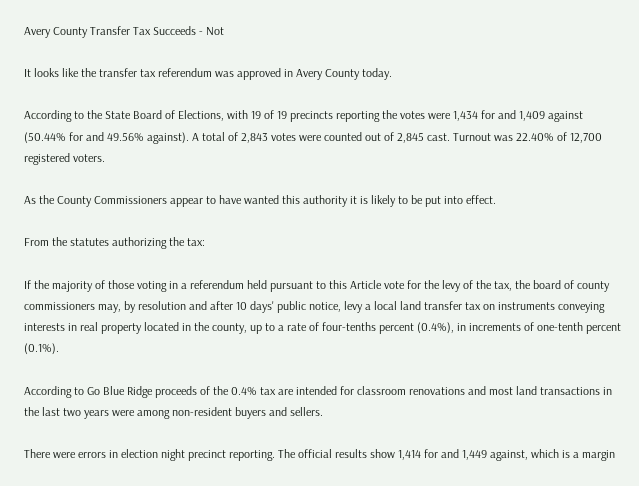Avery County Transfer Tax Succeeds - Not

It looks like the transfer tax referendum was approved in Avery County today.

According to the State Board of Elections, with 19 of 19 precincts reporting the votes were 1,434 for and 1,409 against (50.44% for and 49.56% against). A total of 2,843 votes were counted out of 2,845 cast. Turnout was 22.40% of 12,700 registered voters.

As the County Commissioners appear to have wanted this authority it is likely to be put into effect.

From the statutes authorizing the tax:

If the majority of those voting in a referendum held pursuant to this Article vote for the levy of the tax, the board of county commissioners may, by resolution and after 10 days' public notice, levy a local land transfer tax on instruments conveying interests in real property located in the county, up to a rate of four-tenths percent (0.4%), in increments of one-tenth percent (0.1%).

According to Go Blue Ridge proceeds of the 0.4% tax are intended for classroom renovations and most land transactions in the last two years were among non-resident buyers and sellers.

There were errors in election night precinct reporting. The official results show 1,414 for and 1,449 against, which is a margin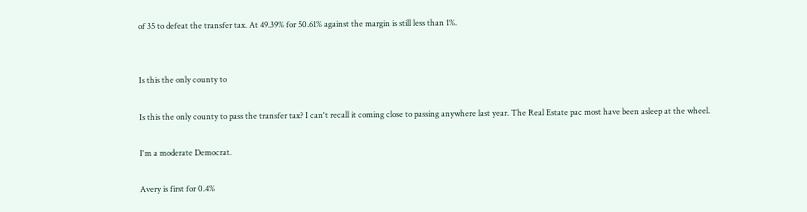of 35 to defeat the transfer tax. At 49.39% for 50.61% against the margin is still less than 1%.


Is this the only county to

Is this the only county to pass the transfer tax? I can't recall it coming close to passing anywhere last year. The Real Estate pac most have been asleep at the wheel.

I'm a moderate Democrat.

Avery is first for 0.4%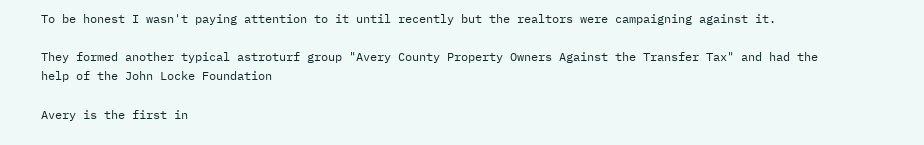To be honest I wasn't paying attention to it until recently but the realtors were campaigning against it.

They formed another typical astroturf group "Avery County Property Owners Against the Transfer Tax" and had the help of the John Locke Foundation

Avery is the first in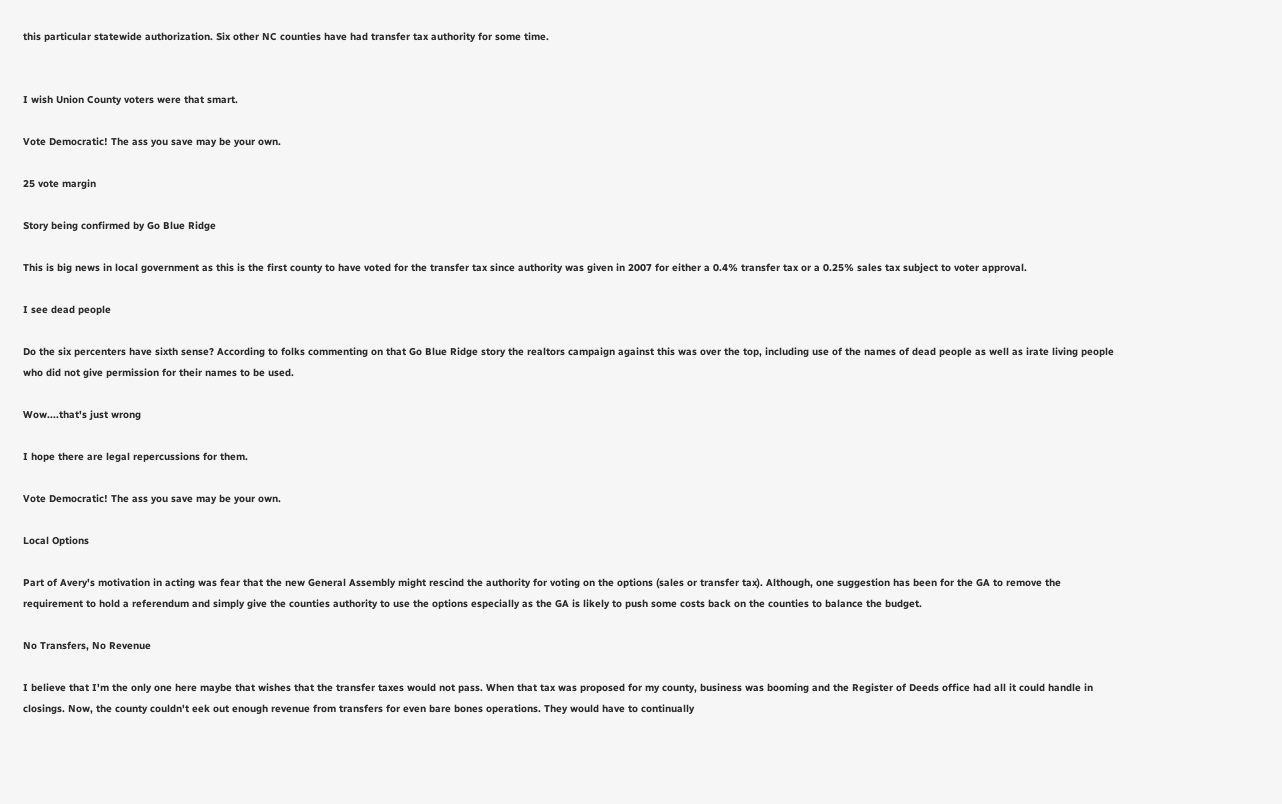this particular statewide authorization. Six other NC counties have had transfer tax authority for some time.


I wish Union County voters were that smart.

Vote Democratic! The ass you save may be your own.

25 vote margin

Story being confirmed by Go Blue Ridge

This is big news in local government as this is the first county to have voted for the transfer tax since authority was given in 2007 for either a 0.4% transfer tax or a 0.25% sales tax subject to voter approval.

I see dead people

Do the six percenters have sixth sense? According to folks commenting on that Go Blue Ridge story the realtors campaign against this was over the top, including use of the names of dead people as well as irate living people who did not give permission for their names to be used.

Wow....that's just wrong

I hope there are legal repercussions for them.

Vote Democratic! The ass you save may be your own.

Local Options

Part of Avery's motivation in acting was fear that the new General Assembly might rescind the authority for voting on the options (sales or transfer tax). Although, one suggestion has been for the GA to remove the requirement to hold a referendum and simply give the counties authority to use the options especially as the GA is likely to push some costs back on the counties to balance the budget.

No Transfers, No Revenue

I believe that I'm the only one here maybe that wishes that the transfer taxes would not pass. When that tax was proposed for my county, business was booming and the Register of Deeds office had all it could handle in closings. Now, the county couldn't eek out enough revenue from transfers for even bare bones operations. They would have to continually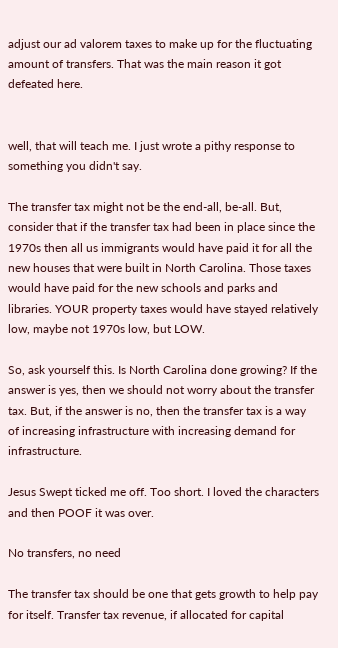adjust our ad valorem taxes to make up for the fluctuating amount of transfers. That was the main reason it got defeated here.


well, that will teach me. I just wrote a pithy response to something you didn't say.

The transfer tax might not be the end-all, be-all. But, consider that if the transfer tax had been in place since the 1970s then all us immigrants would have paid it for all the new houses that were built in North Carolina. Those taxes would have paid for the new schools and parks and libraries. YOUR property taxes would have stayed relatively low, maybe not 1970s low, but LOW.

So, ask yourself this. Is North Carolina done growing? If the answer is yes, then we should not worry about the transfer tax. But, if the answer is no, then the transfer tax is a way of increasing infrastructure with increasing demand for infrastructure.

Jesus Swept ticked me off. Too short. I loved the characters and then POOF it was over.

No transfers, no need

The transfer tax should be one that gets growth to help pay for itself. Transfer tax revenue, if allocated for capital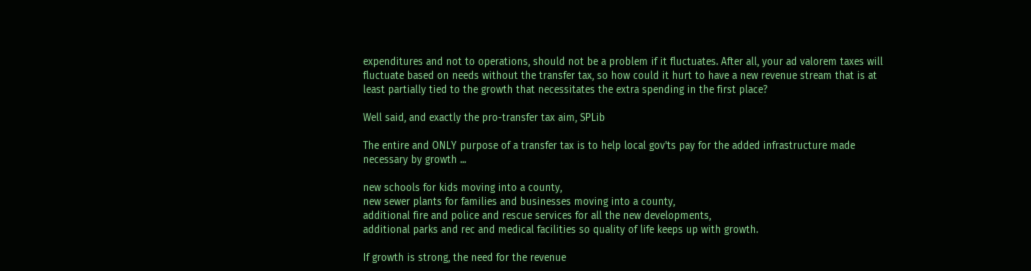expenditures and not to operations, should not be a problem if it fluctuates. After all, your ad valorem taxes will fluctuate based on needs without the transfer tax, so how could it hurt to have a new revenue stream that is at least partially tied to the growth that necessitates the extra spending in the first place?

Well said, and exactly the pro-transfer tax aim, SPLib

The entire and ONLY purpose of a transfer tax is to help local gov'ts pay for the added infrastructure made necessary by growth ...

new schools for kids moving into a county,
new sewer plants for families and businesses moving into a county,
additional fire and police and rescue services for all the new developments,
additional parks and rec and medical facilities so quality of life keeps up with growth.

If growth is strong, the need for the revenue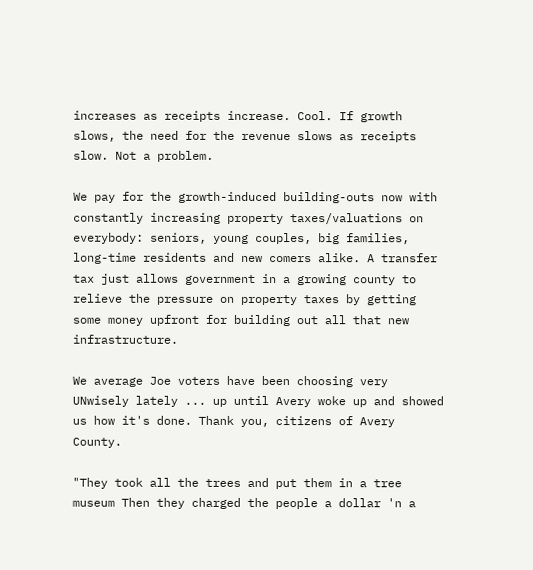increases as receipts increase. Cool. If growth slows, the need for the revenue slows as receipts slow. Not a problem.

We pay for the growth-induced building-outs now with constantly increasing property taxes/valuations on everybody: seniors, young couples, big families, long-time residents and new comers alike. A transfer tax just allows government in a growing county to relieve the pressure on property taxes by getting some money upfront for building out all that new infrastructure.

We average Joe voters have been choosing very UNwisely lately ... up until Avery woke up and showed us how it's done. Thank you, citizens of Avery County.

"They took all the trees and put them in a tree museum Then they charged the people a dollar 'n a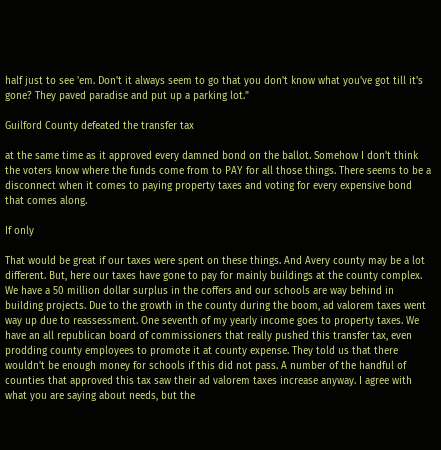half just to see 'em. Don't it always seem to go that you don't know what you've got till it's gone? They paved paradise and put up a parking lot."

Guilford County defeated the transfer tax

at the same time as it approved every damned bond on the ballot. Somehow I don't think the voters know where the funds come from to PAY for all those things. There seems to be a disconnect when it comes to paying property taxes and voting for every expensive bond that comes along.

If only

That would be great if our taxes were spent on these things. And Avery county may be a lot different. But, here our taxes have gone to pay for mainly buildings at the county complex. We have a 50 million dollar surplus in the coffers and our schools are way behind in building projects. Due to the growth in the county during the boom, ad valorem taxes went way up due to reassessment. One seventh of my yearly income goes to property taxes. We have an all republican board of commissioners that really pushed this transfer tax, even prodding county employees to promote it at county expense. They told us that there wouldn't be enough money for schools if this did not pass. A number of the handful of counties that approved this tax saw their ad valorem taxes increase anyway. I agree with what you are saying about needs, but the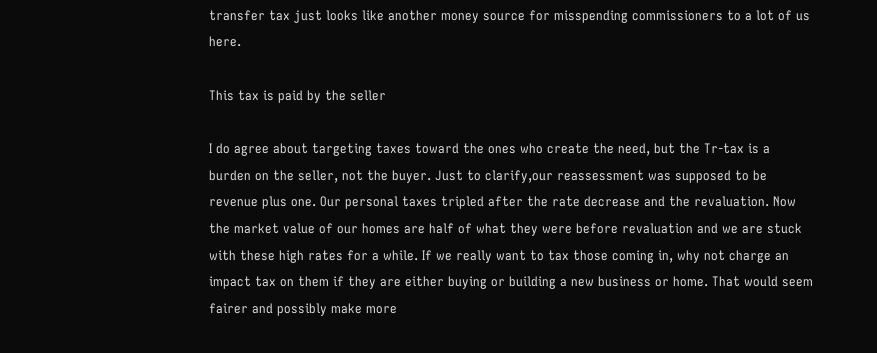transfer tax just looks like another money source for misspending commissioners to a lot of us here.

This tax is paid by the seller

I do agree about targeting taxes toward the ones who create the need, but the Tr-tax is a burden on the seller, not the buyer. Just to clarify,our reassessment was supposed to be revenue plus one. Our personal taxes tripled after the rate decrease and the revaluation. Now the market value of our homes are half of what they were before revaluation and we are stuck with these high rates for a while. If we really want to tax those coming in, why not charge an impact tax on them if they are either buying or building a new business or home. That would seem fairer and possibly make more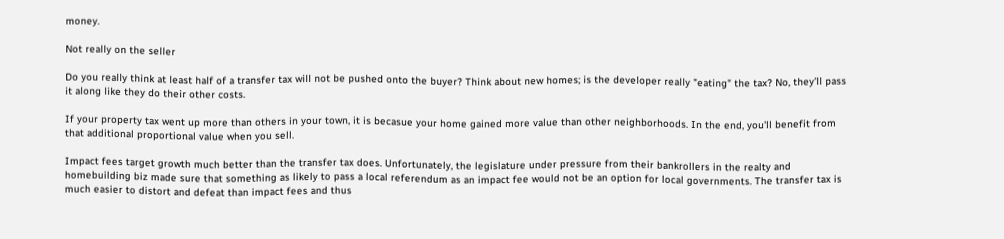money.

Not really on the seller

Do you really think at least half of a transfer tax will not be pushed onto the buyer? Think about new homes; is the developer really "eating" the tax? No, they'll pass it along like they do their other costs.

If your property tax went up more than others in your town, it is becasue your home gained more value than other neighborhoods. In the end, you'll benefit from that additional proportional value when you sell.

Impact fees target growth much better than the transfer tax does. Unfortunately, the legislature under pressure from their bankrollers in the realty and homebuilding biz made sure that something as likely to pass a local referendum as an impact fee would not be an option for local governments. The transfer tax is much easier to distort and defeat than impact fees and thus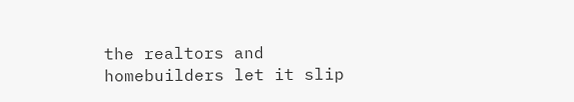the realtors and homebuilders let it slip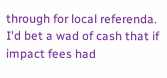through for local referenda. I'd bet a wad of cash that if impact fees had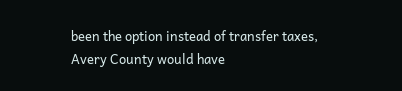been the option instead of transfer taxes, Avery County would have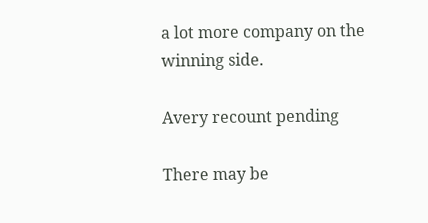a lot more company on the winning side.

Avery recount pending

There may be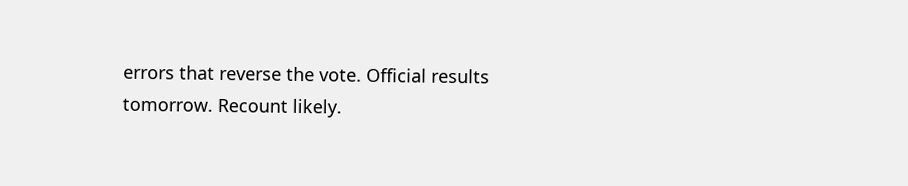errors that reverse the vote. Official results tomorrow. Recount likely.